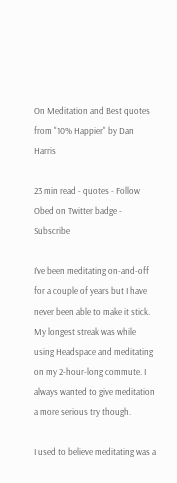On Meditation and Best quotes from "10% Happier" by Dan Harris

23 min read - quotes - Follow Obed on Twitter badge - Subscribe

I’ve been meditating on-and-off for a couple of years but I have never been able to make it stick. My longest streak was while using Headspace and meditating on my 2-hour-long commute. I always wanted to give meditation a more serious try though.

I used to believe meditating was a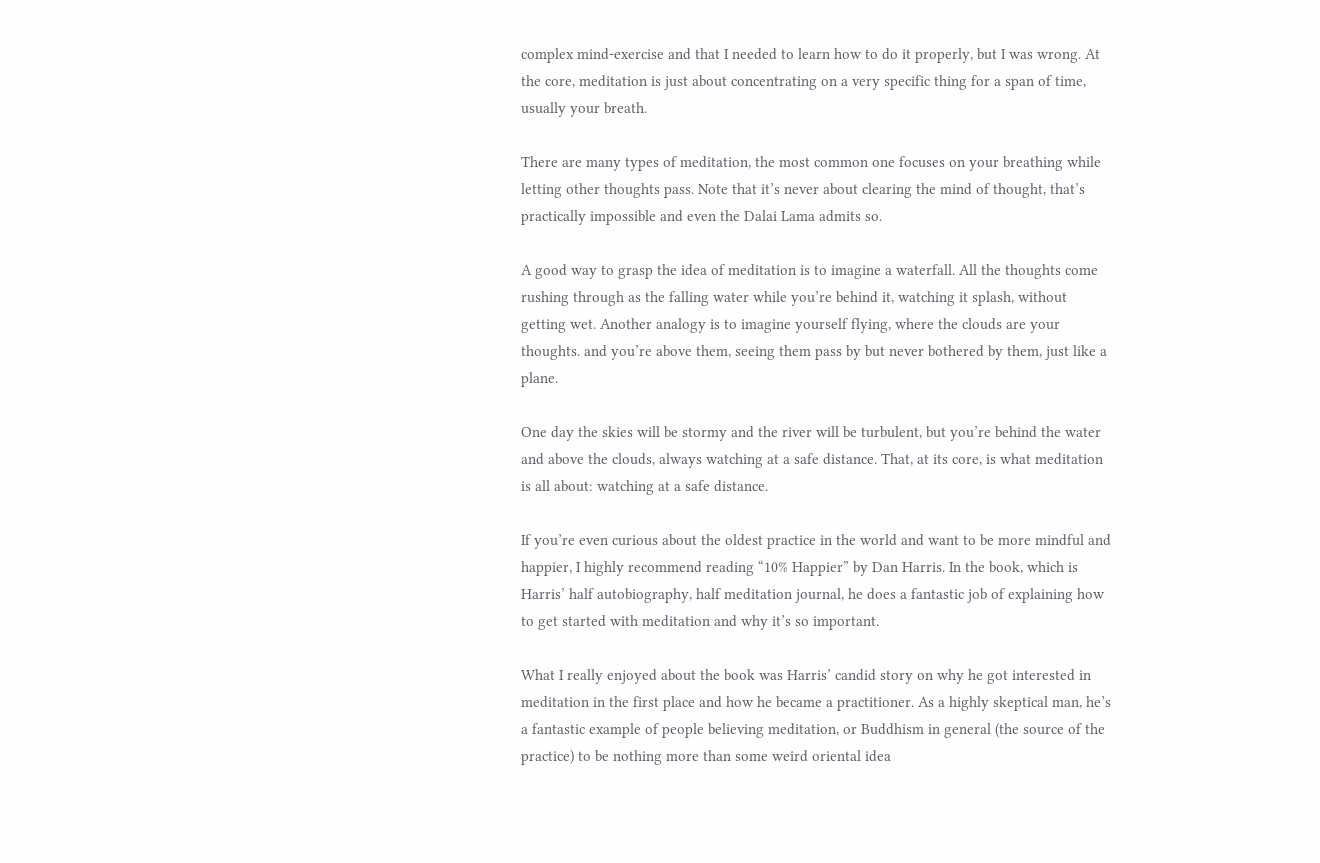complex mind-exercise and that I needed to learn how to do it properly, but I was wrong. At the core, meditation is just about concentrating on a very specific thing for a span of time, usually your breath.

There are many types of meditation, the most common one focuses on your breathing while letting other thoughts pass. Note that it’s never about clearing the mind of thought, that’s practically impossible and even the Dalai Lama admits so.

A good way to grasp the idea of meditation is to imagine a waterfall. All the thoughts come rushing through as the falling water while you’re behind it, watching it splash, without getting wet. Another analogy is to imagine yourself flying, where the clouds are your thoughts. and you’re above them, seeing them pass by but never bothered by them, just like a plane.

One day the skies will be stormy and the river will be turbulent, but you’re behind the water and above the clouds, always watching at a safe distance. That, at its core, is what meditation is all about: watching at a safe distance.

If you’re even curious about the oldest practice in the world and want to be more mindful and happier, I highly recommend reading “10% Happier” by Dan Harris. In the book, which is Harris’ half autobiography, half meditation journal, he does a fantastic job of explaining how to get started with meditation and why it’s so important.

What I really enjoyed about the book was Harris’ candid story on why he got interested in meditation in the first place and how he became a practitioner. As a highly skeptical man, he’s a fantastic example of people believing meditation, or Buddhism in general (the source of the practice) to be nothing more than some weird oriental idea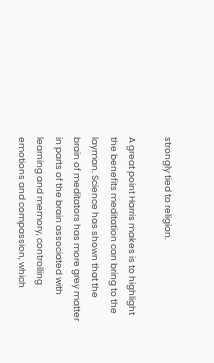strongly tied to religion.

A great point Harris makes is to highlight the benefits meditation can bring to the layman. Science has shown that the brain of meditators has more grey matter in parts of the brain associated with learning and memory, controlling emotions and compassion, which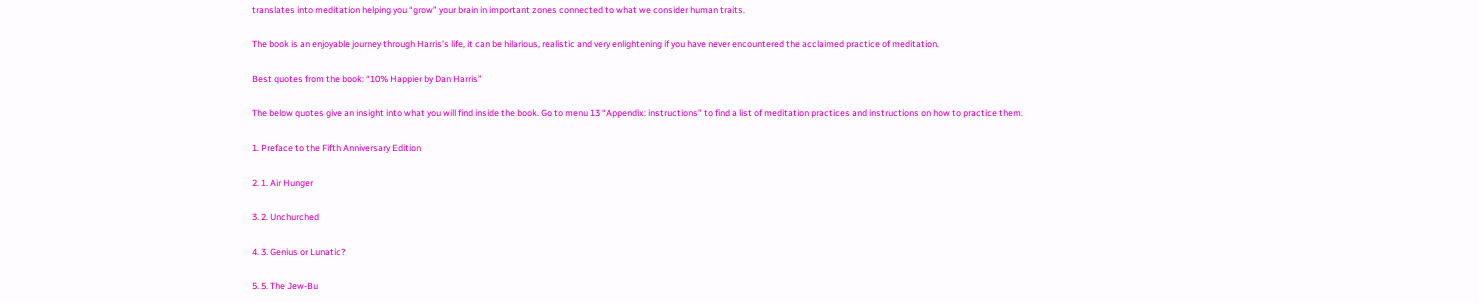translates into meditation helping you “grow” your brain in important zones connected to what we consider human traits.

The book is an enjoyable journey through Harris’s life, it can be hilarious, realistic and very enlightening if you have never encountered the acclaimed practice of meditation.

Best quotes from the book: “10% Happier by Dan Harris”

The below quotes give an insight into what you will find inside the book. Go to menu 13 “Appendix: instructions” to find a list of meditation practices and instructions on how to practice them.

1. Preface to the Fifth Anniversary Edition

2. 1. Air Hunger

3. 2. Unchurched

4. 3. Genius or Lunatic?

5. 5. The Jew-Bu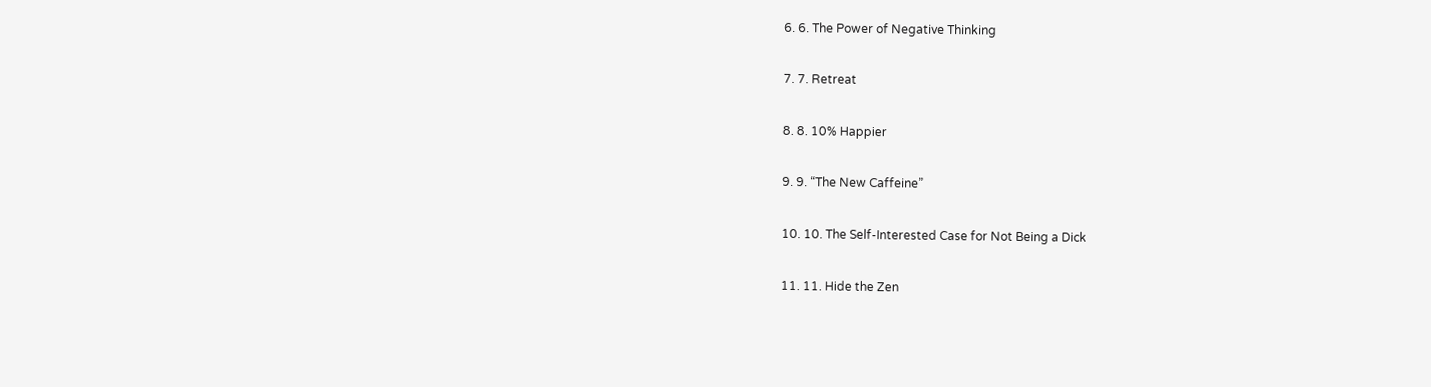6. 6. The Power of Negative Thinking

7. 7. Retreat

8. 8. 10% Happier

9. 9. “The New Caffeine”

10. 10. The Self-Interested Case for Not Being a Dick

11. 11. Hide the Zen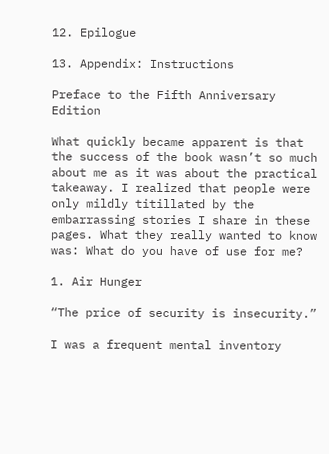12. Epilogue

13. Appendix: Instructions

Preface to the Fifth Anniversary Edition

What quickly became apparent is that the success of the book wasn’t so much about me as it was about the practical takeaway. I realized that people were only mildly titillated by the embarrassing stories I share in these pages. What they really wanted to know was: What do you have of use for me?

1. Air Hunger

“The price of security is insecurity.”

I was a frequent mental inventory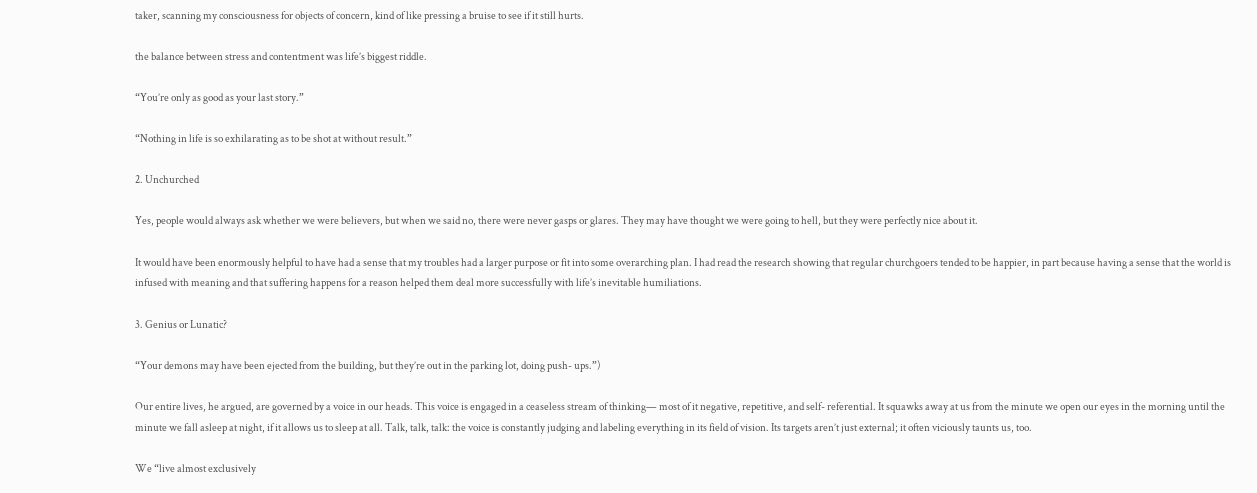taker, scanning my consciousness for objects of concern, kind of like pressing a bruise to see if it still hurts.

the balance between stress and contentment was life’s biggest riddle.

“You’re only as good as your last story.”

“Nothing in life is so exhilarating as to be shot at without result.”

2. Unchurched

Yes, people would always ask whether we were believers, but when we said no, there were never gasps or glares. They may have thought we were going to hell, but they were perfectly nice about it.

It would have been enormously helpful to have had a sense that my troubles had a larger purpose or fit into some overarching plan. I had read the research showing that regular churchgoers tended to be happier, in part because having a sense that the world is infused with meaning and that suffering happens for a reason helped them deal more successfully with life’s inevitable humiliations.

3. Genius or Lunatic?

“Your demons may have been ejected from the building, but they’re out in the parking lot, doing push- ups.”)

Our entire lives, he argued, are governed by a voice in our heads. This voice is engaged in a ceaseless stream of thinking— most of it negative, repetitive, and self- referential. It squawks away at us from the minute we open our eyes in the morning until the minute we fall asleep at night, if it allows us to sleep at all. Talk, talk, talk: the voice is constantly judging and labeling everything in its field of vision. Its targets aren’t just external; it often viciously taunts us, too.

We “live almost exclusively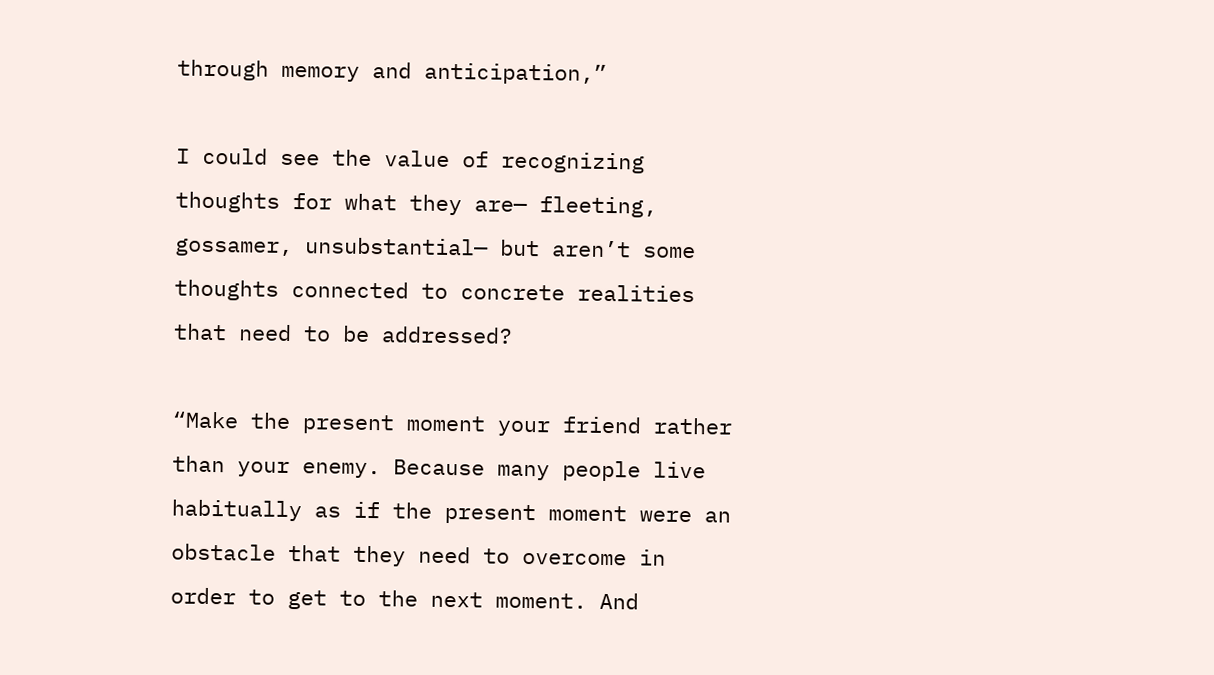through memory and anticipation,”

I could see the value of recognizing thoughts for what they are— fleeting, gossamer, unsubstantial— but aren’t some thoughts connected to concrete realities that need to be addressed?

“Make the present moment your friend rather than your enemy. Because many people live habitually as if the present moment were an obstacle that they need to overcome in order to get to the next moment. And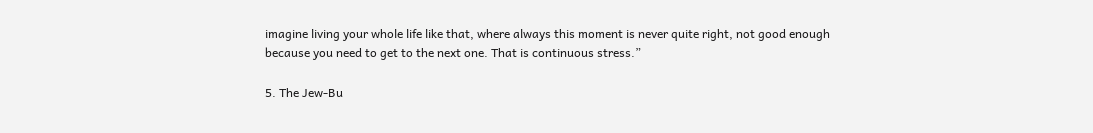imagine living your whole life like that, where always this moment is never quite right, not good enough because you need to get to the next one. That is continuous stress.”

5. The Jew-Bu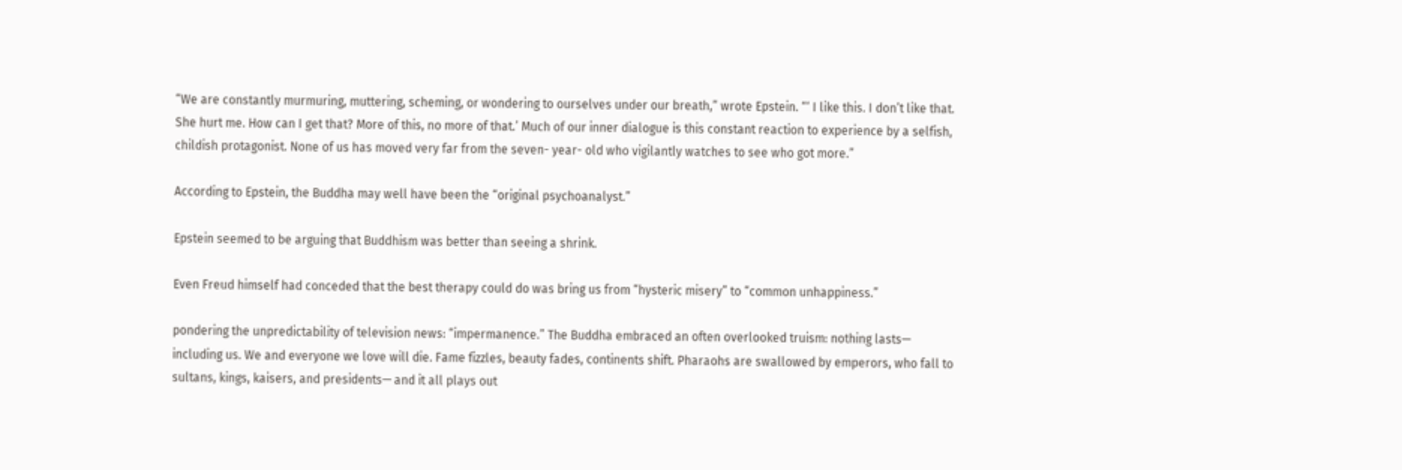“We are constantly murmuring, muttering, scheming, or wondering to ourselves under our breath,” wrote Epstein. “‘ I like this. I don’t like that. She hurt me. How can I get that? More of this, no more of that.’ Much of our inner dialogue is this constant reaction to experience by a selfish, childish protagonist. None of us has moved very far from the seven- year- old who vigilantly watches to see who got more.”

According to Epstein, the Buddha may well have been the “original psychoanalyst.”

Epstein seemed to be arguing that Buddhism was better than seeing a shrink.

Even Freud himself had conceded that the best therapy could do was bring us from “hysteric misery” to “common unhappiness.”

pondering the unpredictability of television news: “impermanence.” The Buddha embraced an often overlooked truism: nothing lasts— including us. We and everyone we love will die. Fame fizzles, beauty fades, continents shift. Pharaohs are swallowed by emperors, who fall to sultans, kings, kaisers, and presidents— and it all plays out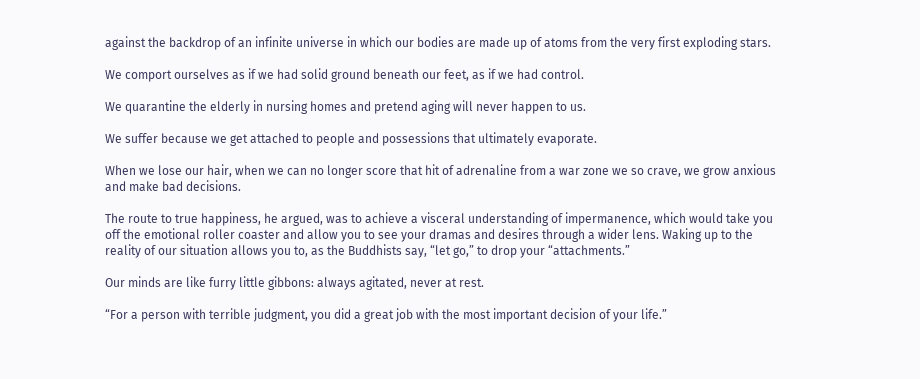against the backdrop of an infinite universe in which our bodies are made up of atoms from the very first exploding stars.

We comport ourselves as if we had solid ground beneath our feet, as if we had control.

We quarantine the elderly in nursing homes and pretend aging will never happen to us.

We suffer because we get attached to people and possessions that ultimately evaporate.

When we lose our hair, when we can no longer score that hit of adrenaline from a war zone we so crave, we grow anxious and make bad decisions.

The route to true happiness, he argued, was to achieve a visceral understanding of impermanence, which would take you off the emotional roller coaster and allow you to see your dramas and desires through a wider lens. Waking up to the reality of our situation allows you to, as the Buddhists say, “let go,” to drop your “attachments.”

Our minds are like furry little gibbons: always agitated, never at rest.

“For a person with terrible judgment, you did a great job with the most important decision of your life.”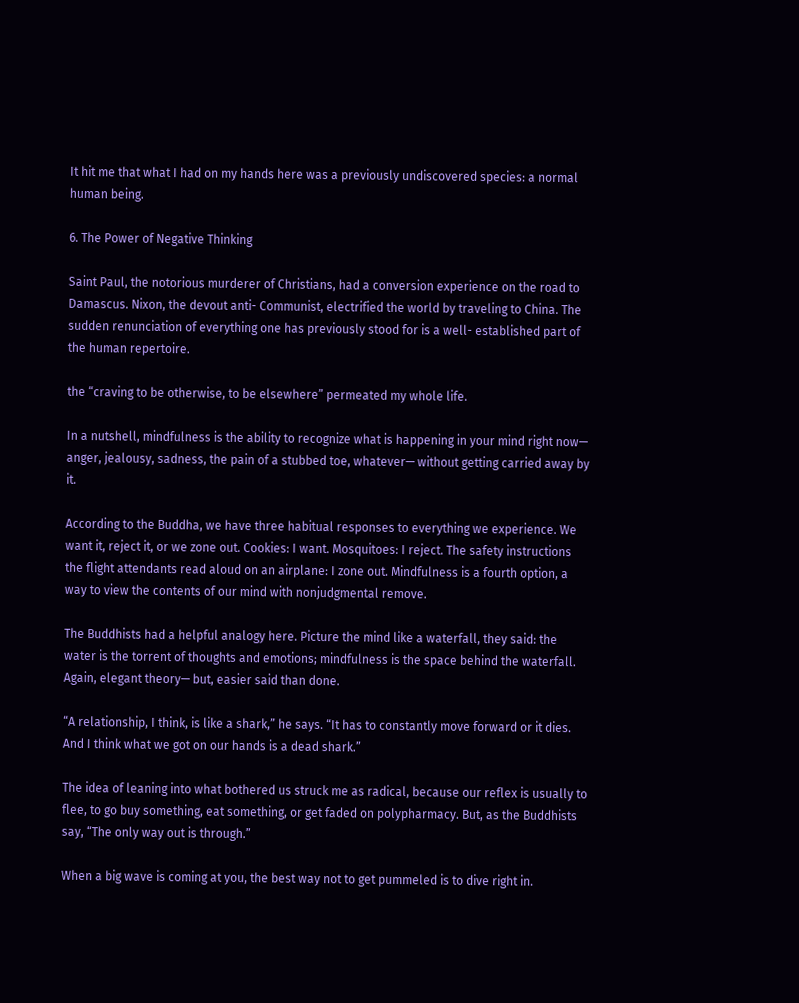It hit me that what I had on my hands here was a previously undiscovered species: a normal human being.

6. The Power of Negative Thinking

Saint Paul, the notorious murderer of Christians, had a conversion experience on the road to Damascus. Nixon, the devout anti- Communist, electrified the world by traveling to China. The sudden renunciation of everything one has previously stood for is a well- established part of the human repertoire.

the “craving to be otherwise, to be elsewhere” permeated my whole life.

In a nutshell, mindfulness is the ability to recognize what is happening in your mind right now— anger, jealousy, sadness, the pain of a stubbed toe, whatever— without getting carried away by it.

According to the Buddha, we have three habitual responses to everything we experience. We want it, reject it, or we zone out. Cookies: I want. Mosquitoes: I reject. The safety instructions the flight attendants read aloud on an airplane: I zone out. Mindfulness is a fourth option, a way to view the contents of our mind with nonjudgmental remove.

The Buddhists had a helpful analogy here. Picture the mind like a waterfall, they said: the water is the torrent of thoughts and emotions; mindfulness is the space behind the waterfall. Again, elegant theory— but, easier said than done.

“A relationship, I think, is like a shark,” he says. “It has to constantly move forward or it dies. And I think what we got on our hands is a dead shark.”

The idea of leaning into what bothered us struck me as radical, because our reflex is usually to flee, to go buy something, eat something, or get faded on polypharmacy. But, as the Buddhists say, “The only way out is through.”

When a big wave is coming at you, the best way not to get pummeled is to dive right in.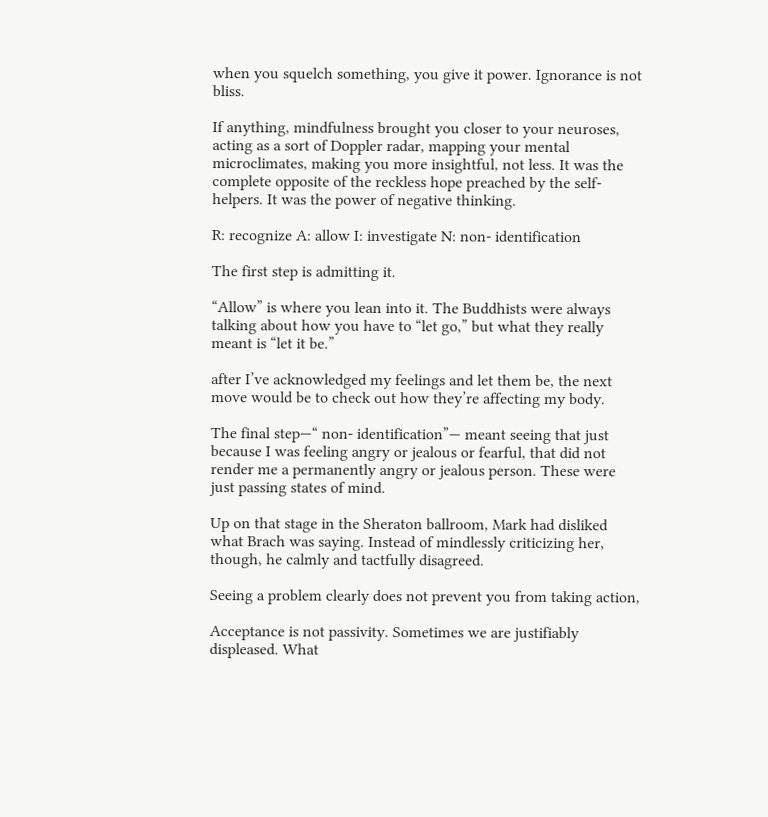when you squelch something, you give it power. Ignorance is not bliss.

If anything, mindfulness brought you closer to your neuroses, acting as a sort of Doppler radar, mapping your mental microclimates, making you more insightful, not less. It was the complete opposite of the reckless hope preached by the self- helpers. It was the power of negative thinking.

R: recognize A: allow I: investigate N: non- identification

The first step is admitting it.

“Allow” is where you lean into it. The Buddhists were always talking about how you have to “let go,” but what they really meant is “let it be.”

after I’ve acknowledged my feelings and let them be, the next move would be to check out how they’re affecting my body.

The final step—“ non- identification”— meant seeing that just because I was feeling angry or jealous or fearful, that did not render me a permanently angry or jealous person. These were just passing states of mind.

Up on that stage in the Sheraton ballroom, Mark had disliked what Brach was saying. Instead of mindlessly criticizing her, though, he calmly and tactfully disagreed.

Seeing a problem clearly does not prevent you from taking action,

Acceptance is not passivity. Sometimes we are justifiably displeased. What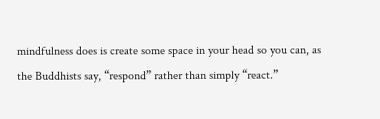mindfulness does is create some space in your head so you can, as the Buddhists say, “respond” rather than simply “react.”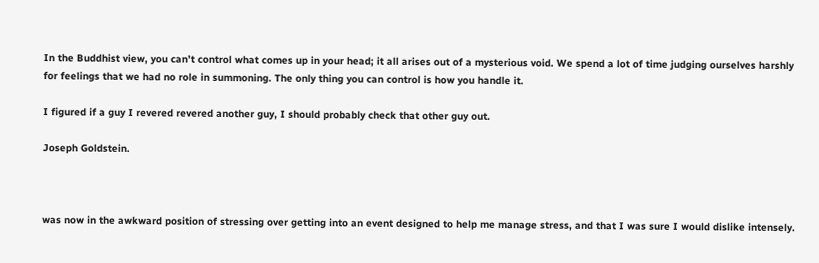In the Buddhist view, you can’t control what comes up in your head; it all arises out of a mysterious void. We spend a lot of time judging ourselves harshly for feelings that we had no role in summoning. The only thing you can control is how you handle it.

I figured if a guy I revered revered another guy, I should probably check that other guy out.

Joseph Goldstein.



was now in the awkward position of stressing over getting into an event designed to help me manage stress, and that I was sure I would dislike intensely.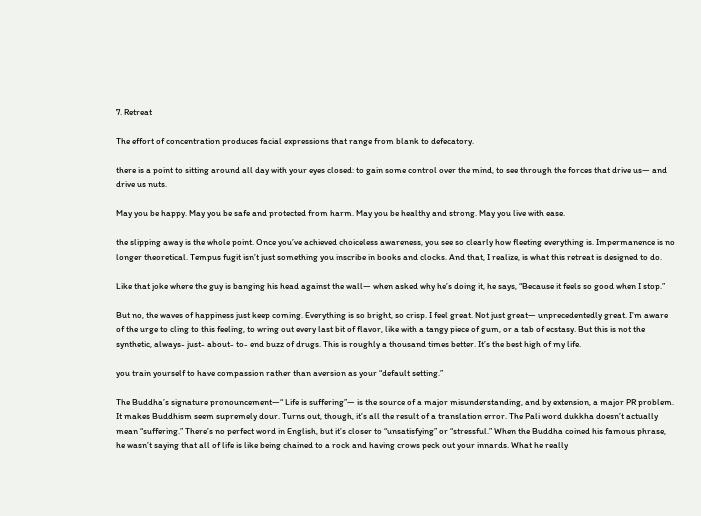7. Retreat

The effort of concentration produces facial expressions that range from blank to defecatory.

there is a point to sitting around all day with your eyes closed: to gain some control over the mind, to see through the forces that drive us— and drive us nuts.

May you be happy. May you be safe and protected from harm. May you be healthy and strong. May you live with ease.

the slipping away is the whole point. Once you’ve achieved choiceless awareness, you see so clearly how fleeting everything is. Impermanence is no longer theoretical. Tempus fugit isn’t just something you inscribe in books and clocks. And that, I realize, is what this retreat is designed to do.

Like that joke where the guy is banging his head against the wall— when asked why he’s doing it, he says, “Because it feels so good when I stop.”

But no, the waves of happiness just keep coming. Everything is so bright, so crisp. I feel great. Not just great— unprecedentedly great. I’m aware of the urge to cling to this feeling, to wring out every last bit of flavor, like with a tangy piece of gum, or a tab of ecstasy. But this is not the synthetic, always- just- about- to- end buzz of drugs. This is roughly a thousand times better. It’s the best high of my life.

you train yourself to have compassion rather than aversion as your “default setting.”

The Buddha’s signature pronouncement—“ Life is suffering”— is the source of a major misunderstanding, and by extension, a major PR problem. It makes Buddhism seem supremely dour. Turns out, though, it’s all the result of a translation error. The Pali word dukkha doesn’t actually mean “suffering.” There’s no perfect word in English, but it’s closer to “unsatisfying” or “stressful.” When the Buddha coined his famous phrase, he wasn’t saying that all of life is like being chained to a rock and having crows peck out your innards. What he really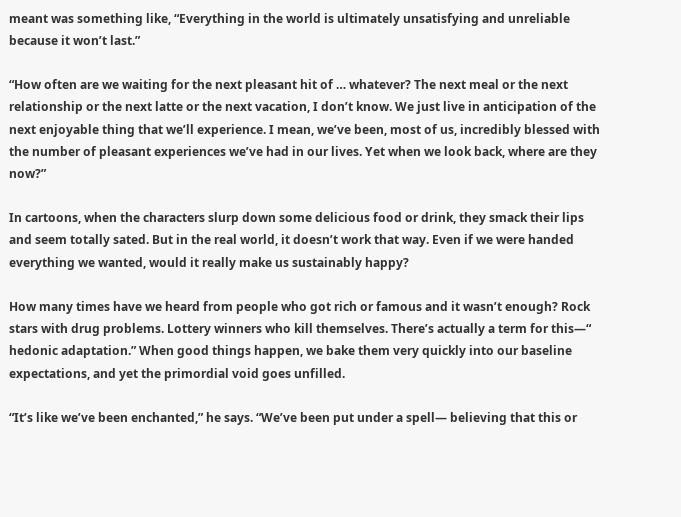meant was something like, “Everything in the world is ultimately unsatisfying and unreliable because it won’t last.”

“How often are we waiting for the next pleasant hit of … whatever? The next meal or the next relationship or the next latte or the next vacation, I don’t know. We just live in anticipation of the next enjoyable thing that we’ll experience. I mean, we’ve been, most of us, incredibly blessed with the number of pleasant experiences we’ve had in our lives. Yet when we look back, where are they now?”

In cartoons, when the characters slurp down some delicious food or drink, they smack their lips and seem totally sated. But in the real world, it doesn’t work that way. Even if we were handed everything we wanted, would it really make us sustainably happy?

How many times have we heard from people who got rich or famous and it wasn’t enough? Rock stars with drug problems. Lottery winners who kill themselves. There’s actually a term for this—“ hedonic adaptation.” When good things happen, we bake them very quickly into our baseline expectations, and yet the primordial void goes unfilled.

“It’s like we’ve been enchanted,” he says. “We’ve been put under a spell— believing that this or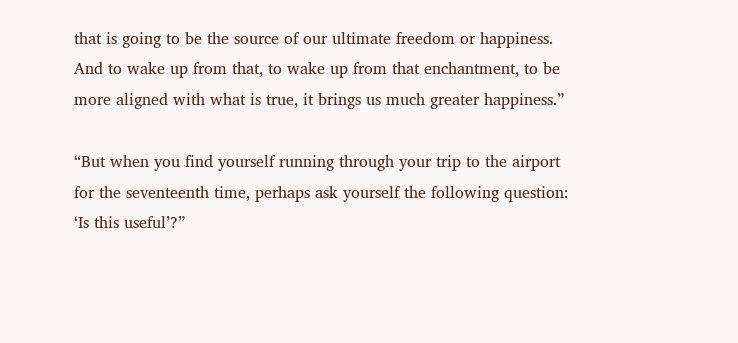that is going to be the source of our ultimate freedom or happiness. And to wake up from that, to wake up from that enchantment, to be more aligned with what is true, it brings us much greater happiness.”

“But when you find yourself running through your trip to the airport for the seventeenth time, perhaps ask yourself the following question: ‘Is this useful’?”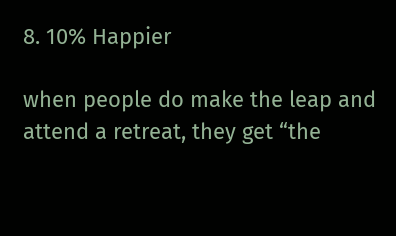8. 10% Happier

when people do make the leap and attend a retreat, they get “the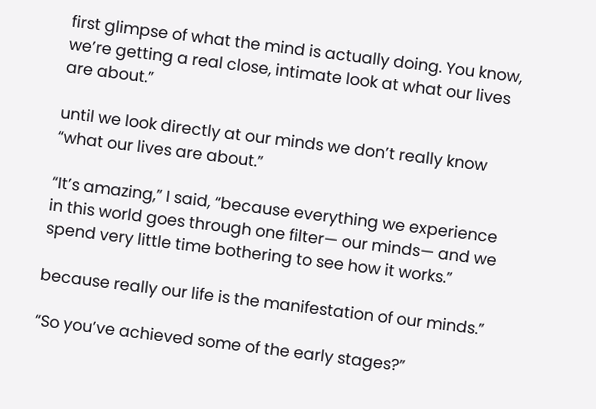first glimpse of what the mind is actually doing. You know, we’re getting a real close, intimate look at what our lives are about.”

until we look directly at our minds we don’t really know “what our lives are about.”

“It’s amazing,” I said, “because everything we experience in this world goes through one filter— our minds— and we spend very little time bothering to see how it works.”

because really our life is the manifestation of our minds.”

“So you’ve achieved some of the early stages?”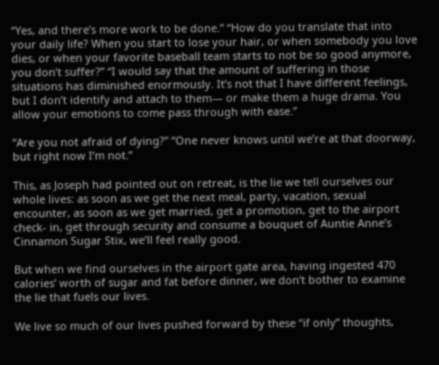“Yes, and there’s more work to be done.” “How do you translate that into your daily life? When you start to lose your hair, or when somebody you love dies, or when your favorite baseball team starts to not be so good anymore, you don’t suffer?” “I would say that the amount of suffering in those situations has diminished enormously. It’s not that I have different feelings, but I don’t identify and attach to them— or make them a huge drama. You allow your emotions to come pass through with ease.”

“Are you not afraid of dying?” “One never knows until we’re at that doorway, but right now I’m not.”

This, as Joseph had pointed out on retreat, is the lie we tell ourselves our whole lives: as soon as we get the next meal, party, vacation, sexual encounter, as soon as we get married, get a promotion, get to the airport check- in, get through security and consume a bouquet of Auntie Anne’s Cinnamon Sugar Stix, we’ll feel really good.

But when we find ourselves in the airport gate area, having ingested 470 calories’ worth of sugar and fat before dinner, we don’t bother to examine the lie that fuels our lives.

We live so much of our lives pushed forward by these “if only” thoughts,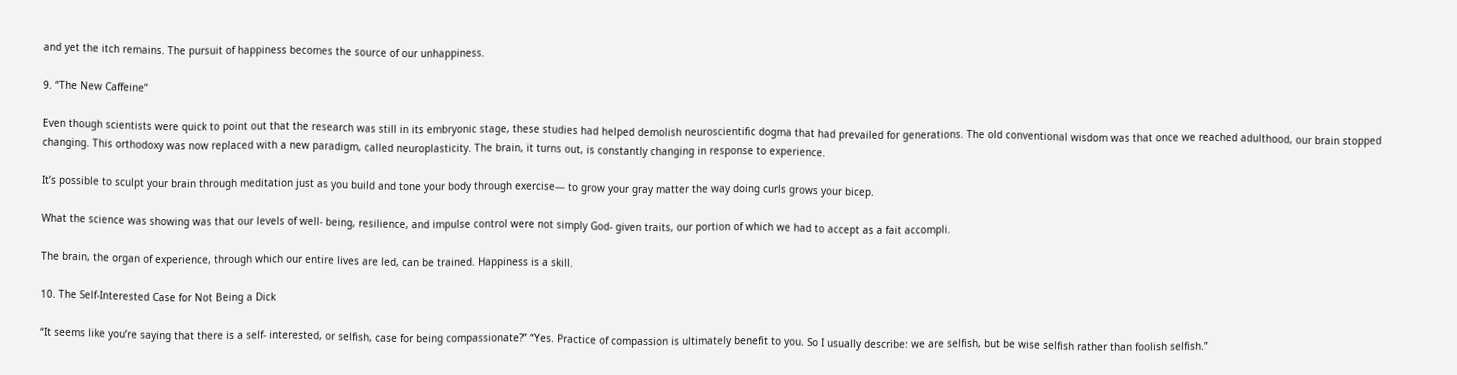and yet the itch remains. The pursuit of happiness becomes the source of our unhappiness.

9. “The New Caffeine”

Even though scientists were quick to point out that the research was still in its embryonic stage, these studies had helped demolish neuroscientific dogma that had prevailed for generations. The old conventional wisdom was that once we reached adulthood, our brain stopped changing. This orthodoxy was now replaced with a new paradigm, called neuroplasticity. The brain, it turns out, is constantly changing in response to experience.

It’s possible to sculpt your brain through meditation just as you build and tone your body through exercise— to grow your gray matter the way doing curls grows your bicep.

What the science was showing was that our levels of well- being, resilience, and impulse control were not simply God- given traits, our portion of which we had to accept as a fait accompli.

The brain, the organ of experience, through which our entire lives are led, can be trained. Happiness is a skill.

10. The Self-Interested Case for Not Being a Dick

“It seems like you’re saying that there is a self- interested, or selfish, case for being compassionate?” “Yes. Practice of compassion is ultimately benefit to you. So I usually describe: we are selfish, but be wise selfish rather than foolish selfish.”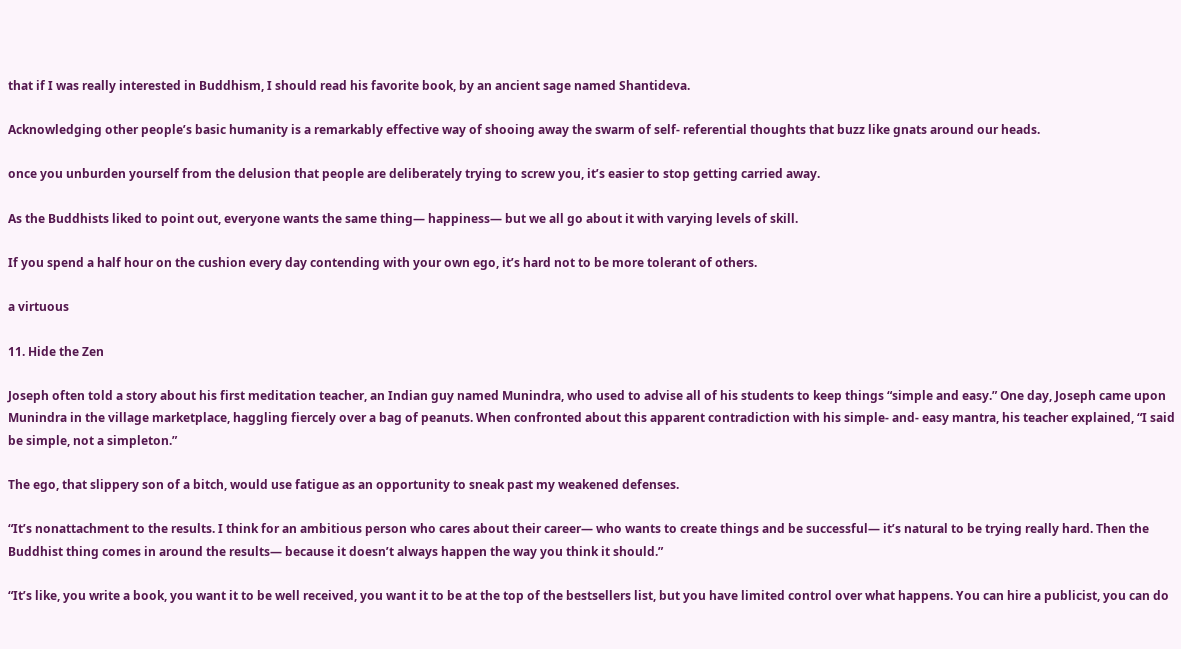that if I was really interested in Buddhism, I should read his favorite book, by an ancient sage named Shantideva.

Acknowledging other people’s basic humanity is a remarkably effective way of shooing away the swarm of self- referential thoughts that buzz like gnats around our heads.

once you unburden yourself from the delusion that people are deliberately trying to screw you, it’s easier to stop getting carried away.

As the Buddhists liked to point out, everyone wants the same thing— happiness— but we all go about it with varying levels of skill.

If you spend a half hour on the cushion every day contending with your own ego, it’s hard not to be more tolerant of others.

a virtuous

11. Hide the Zen

Joseph often told a story about his first meditation teacher, an Indian guy named Munindra, who used to advise all of his students to keep things “simple and easy.” One day, Joseph came upon Munindra in the village marketplace, haggling fiercely over a bag of peanuts. When confronted about this apparent contradiction with his simple- and- easy mantra, his teacher explained, “I said be simple, not a simpleton.”

The ego, that slippery son of a bitch, would use fatigue as an opportunity to sneak past my weakened defenses.

“It’s nonattachment to the results. I think for an ambitious person who cares about their career— who wants to create things and be successful— it’s natural to be trying really hard. Then the Buddhist thing comes in around the results— because it doesn’t always happen the way you think it should.”

“It’s like, you write a book, you want it to be well received, you want it to be at the top of the bestsellers list, but you have limited control over what happens. You can hire a publicist, you can do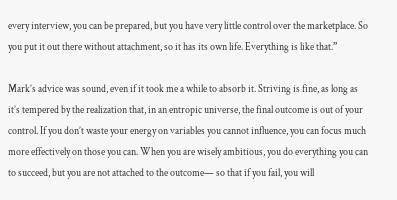every interview, you can be prepared, but you have very little control over the marketplace. So you put it out there without attachment, so it has its own life. Everything is like that.”

Mark’s advice was sound, even if it took me a while to absorb it. Striving is fine, as long as it’s tempered by the realization that, in an entropic universe, the final outcome is out of your control. If you don’t waste your energy on variables you cannot influence, you can focus much more effectively on those you can. When you are wisely ambitious, you do everything you can to succeed, but you are not attached to the outcome— so that if you fail, you will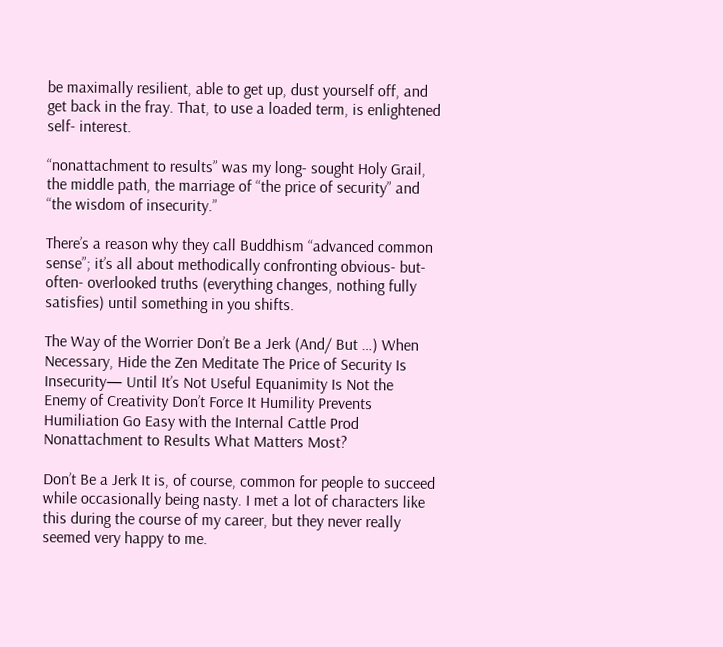be maximally resilient, able to get up, dust yourself off, and get back in the fray. That, to use a loaded term, is enlightened self- interest.

“nonattachment to results” was my long- sought Holy Grail, the middle path, the marriage of “the price of security” and “the wisdom of insecurity.”

There’s a reason why they call Buddhism “advanced common sense”; it’s all about methodically confronting obvious- but- often- overlooked truths (everything changes, nothing fully satisfies) until something in you shifts.

The Way of the Worrier Don’t Be a Jerk (And/ But …) When Necessary, Hide the Zen Meditate The Price of Security Is Insecurity— Until It’s Not Useful Equanimity Is Not the Enemy of Creativity Don’t Force It Humility Prevents Humiliation Go Easy with the Internal Cattle Prod Nonattachment to Results What Matters Most?

Don’t Be a Jerk It is, of course, common for people to succeed while occasionally being nasty. I met a lot of characters like this during the course of my career, but they never really seemed very happy to me.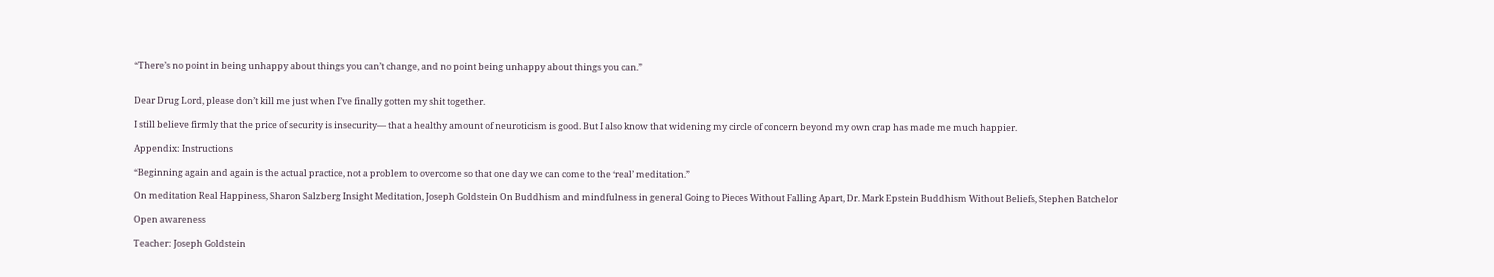“There’s no point in being unhappy about things you can’t change, and no point being unhappy about things you can.”


Dear Drug Lord, please don’t kill me just when I’ve finally gotten my shit together.

I still believe firmly that the price of security is insecurity— that a healthy amount of neuroticism is good. But I also know that widening my circle of concern beyond my own crap has made me much happier.

Appendix: Instructions

“Beginning again and again is the actual practice, not a problem to overcome so that one day we can come to the ‘real’ meditation.”

On meditation Real Happiness, Sharon Salzberg Insight Meditation, Joseph Goldstein On Buddhism and mindfulness in general Going to Pieces Without Falling Apart, Dr. Mark Epstein Buddhism Without Beliefs, Stephen Batchelor

Open awareness

Teacher: Joseph Goldstein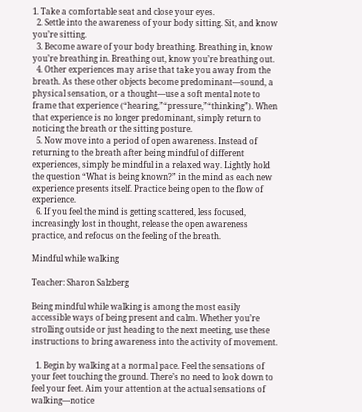1. Take a comfortable seat and close your eyes.
  2. Settle into the awareness of your body sitting. Sit, and know you’re sitting.
  3. Become aware of your body breathing. Breathing in, know you’re breathing in. Breathing out, know you’re breathing out.
  4. Other experiences may arise that take you away from the breath. As these other objects become predominant—sound, a physical sensation, or a thought—use a soft mental note to frame that experience (“hearing,”“pressure,”“thinking”). When that experience is no longer predominant, simply return to noticing the breath or the sitting posture.
  5. Now move into a period of open awareness. Instead of returning to the breath after being mindful of different experiences, simply be mindful in a relaxed way. Lightly hold the question “What is being known?” in the mind as each new experience presents itself. Practice being open to the flow of experience.
  6. If you feel the mind is getting scattered, less focused, increasingly lost in thought, release the open awareness practice, and refocus on the feeling of the breath.

Mindful while walking

Teacher: Sharon Salzberg

Being mindful while walking is among the most easily accessible ways of being present and calm. Whether you’re strolling outside or just heading to the next meeting, use these instructions to bring awareness into the activity of movement.

  1. Begin by walking at a normal pace. Feel the sensations of your feet touching the ground. There’s no need to look down to feel your feet. Aim your attention at the actual sensations of walking—notice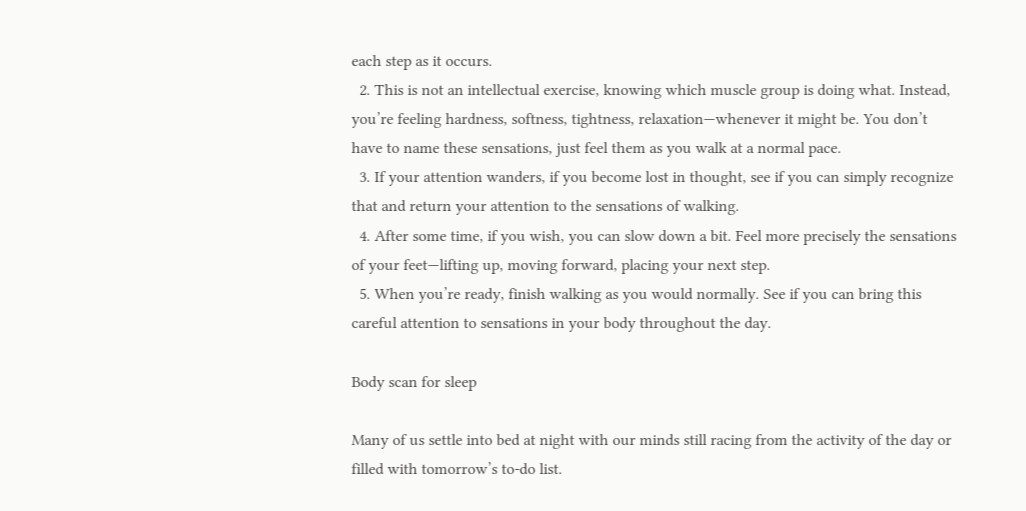each step as it occurs.
  2. This is not an intellectual exercise, knowing which muscle group is doing what. Instead, you’re feeling hardness, softness, tightness, relaxation—whenever it might be. You don’t have to name these sensations, just feel them as you walk at a normal pace.
  3. If your attention wanders, if you become lost in thought, see if you can simply recognize that and return your attention to the sensations of walking.
  4. After some time, if you wish, you can slow down a bit. Feel more precisely the sensations of your feet—lifting up, moving forward, placing your next step.
  5. When you’re ready, finish walking as you would normally. See if you can bring this careful attention to sensations in your body throughout the day.

Body scan for sleep

Many of us settle into bed at night with our minds still racing from the activity of the day or filled with tomorrow’s to-do list.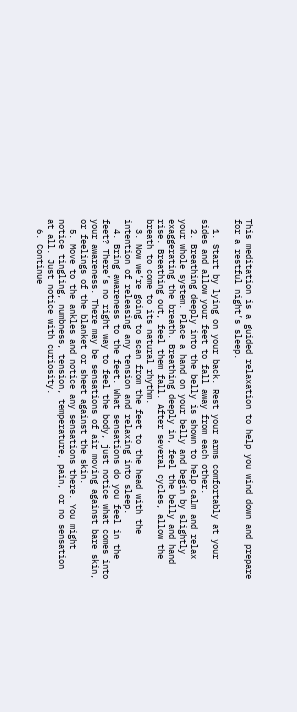This meditation is a guided relaxation to help you wind down and prepare for a restful night’s sleep.

  1. Start by lying on your back. Rest your arms comfortably at your sides and allow your feet to fall away from each other.
  2. Breathing deeply into the belly is shown to help calm and relax your whole system. Place a hand on your belly and begin by slightly exaggerating the breath. Breathing deeply in, feel the belly and hand rise. Breathing out, feel them fall. After several cycles, allow the breath to come to its natural rhythm.
  3. Now we’re going to scan from the feet to the head with the intention of releasing any tension and relaxing into sleep.
  4. Bring awareness to the feet. What sensations do you feel in the feet? There’s no right way to feel the body, just notice what comes into your awareness. There may be sensations of air moving against bare skin, or feelings of the blanket or sheet against the skin.
  5. Move to the ankles and notice any sensations there. You might notice tingling, numbness, tension, temperature, pain, or no sensation at all. Just notice with curiosity.
  6. Continue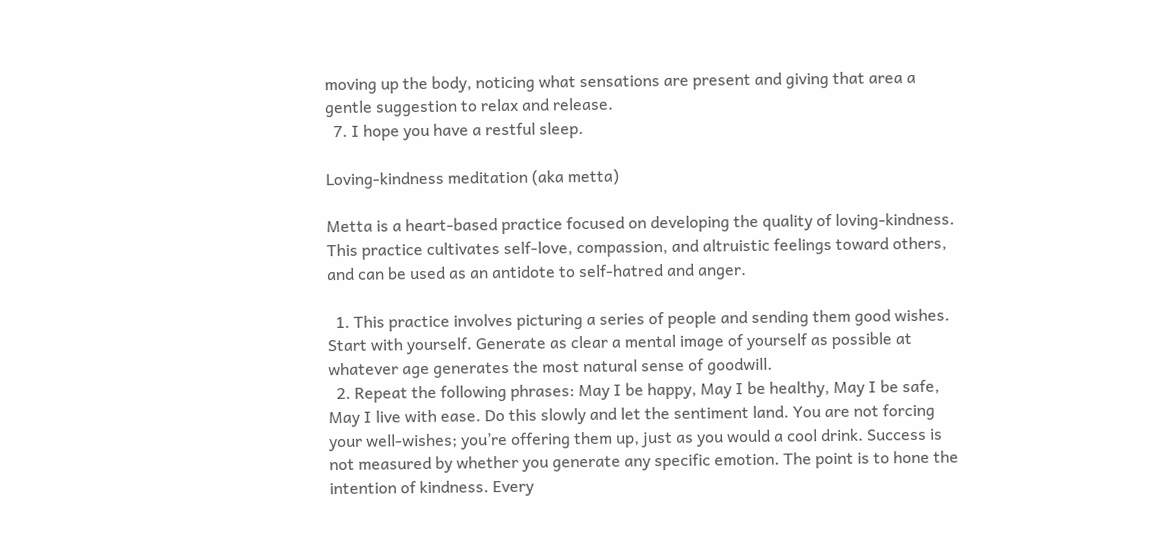moving up the body, noticing what sensations are present and giving that area a gentle suggestion to relax and release.
  7. I hope you have a restful sleep.

Loving-kindness meditation (aka metta)

Metta is a heart-based practice focused on developing the quality of loving-kindness. This practice cultivates self-love, compassion, and altruistic feelings toward others, and can be used as an antidote to self-hatred and anger.

  1. This practice involves picturing a series of people and sending them good wishes. Start with yourself. Generate as clear a mental image of yourself as possible at whatever age generates the most natural sense of goodwill.
  2. Repeat the following phrases: May I be happy, May I be healthy, May I be safe, May I live with ease. Do this slowly and let the sentiment land. You are not forcing your well-wishes; you’re offering them up, just as you would a cool drink. Success is not measured by whether you generate any specific emotion. The point is to hone the intention of kindness. Every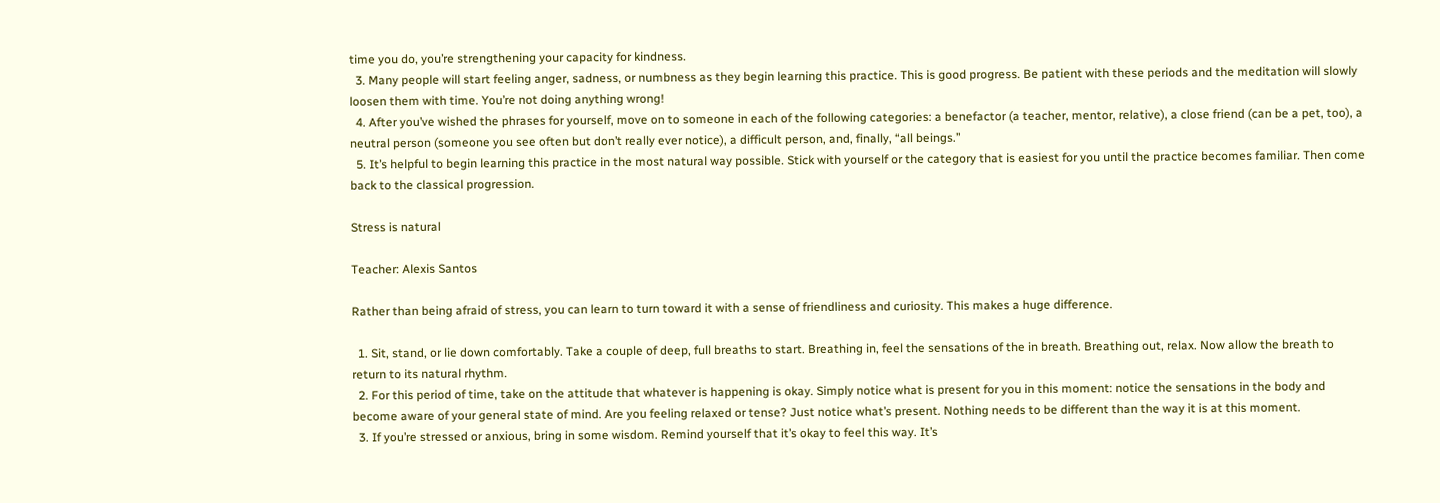time you do, you’re strengthening your capacity for kindness.
  3. Many people will start feeling anger, sadness, or numbness as they begin learning this practice. This is good progress. Be patient with these periods and the meditation will slowly loosen them with time. You’re not doing anything wrong!
  4. After you’ve wished the phrases for yourself, move on to someone in each of the following categories: a benefactor (a teacher, mentor, relative), a close friend (can be a pet, too), a neutral person (someone you see often but don’t really ever notice), a difficult person, and, finally, “all beings.”
  5. It’s helpful to begin learning this practice in the most natural way possible. Stick with yourself or the category that is easiest for you until the practice becomes familiar. Then come back to the classical progression.

Stress is natural

Teacher: Alexis Santos

Rather than being afraid of stress, you can learn to turn toward it with a sense of friendliness and curiosity. This makes a huge difference.

  1. Sit, stand, or lie down comfortably. Take a couple of deep, full breaths to start. Breathing in, feel the sensations of the in breath. Breathing out, relax. Now allow the breath to return to its natural rhythm.
  2. For this period of time, take on the attitude that whatever is happening is okay. Simply notice what is present for you in this moment: notice the sensations in the body and become aware of your general state of mind. Are you feeling relaxed or tense? Just notice what’s present. Nothing needs to be different than the way it is at this moment.
  3. If you’re stressed or anxious, bring in some wisdom. Remind yourself that it’s okay to feel this way. It’s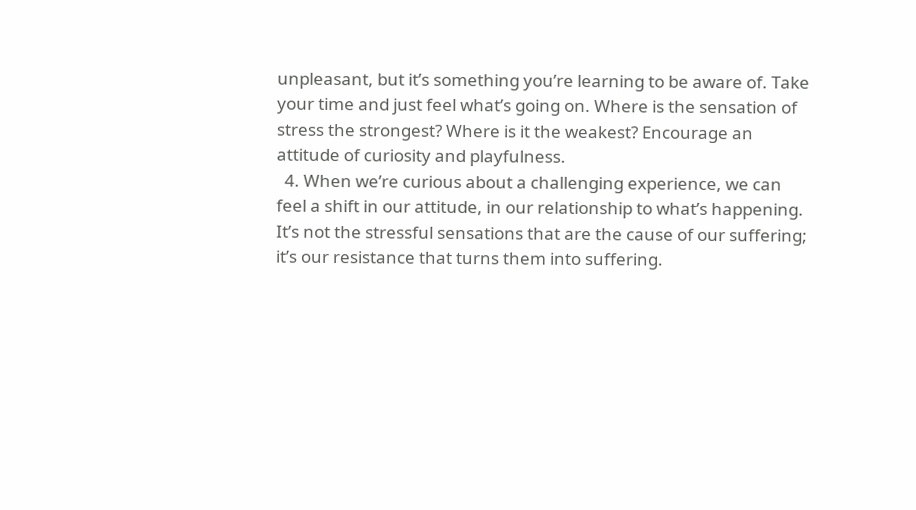unpleasant, but it’s something you’re learning to be aware of. Take your time and just feel what’s going on. Where is the sensation of stress the strongest? Where is it the weakest? Encourage an attitude of curiosity and playfulness.
  4. When we’re curious about a challenging experience, we can feel a shift in our attitude, in our relationship to what’s happening. It’s not the stressful sensations that are the cause of our suffering; it’s our resistance that turns them into suffering.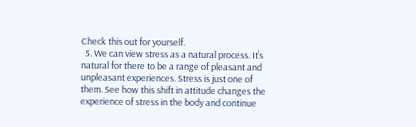Check this out for yourself.
  5. We can view stress as a natural process. It’s natural for there to be a range of pleasant and unpleasant experiences. Stress is just one of them. See how this shift in attitude changes the experience of stress in the body and continue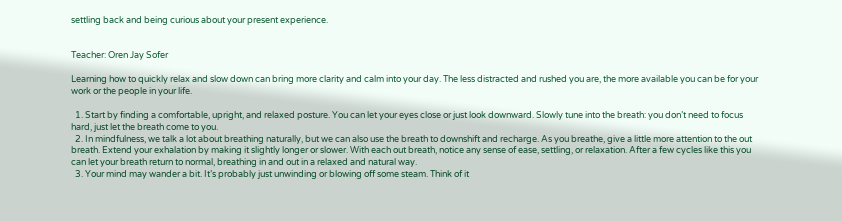settling back and being curious about your present experience.


Teacher: Oren Jay Sofer

Learning how to quickly relax and slow down can bring more clarity and calm into your day. The less distracted and rushed you are, the more available you can be for your work or the people in your life.

  1. Start by finding a comfortable, upright, and relaxed posture. You can let your eyes close or just look downward. Slowly tune into the breath: you don’t need to focus hard, just let the breath come to you.
  2. In mindfulness, we talk a lot about breathing naturally, but we can also use the breath to downshift and recharge. As you breathe, give a little more attention to the out breath. Extend your exhalation by making it slightly longer or slower. With each out breath, notice any sense of ease, settling, or relaxation. After a few cycles like this you can let your breath return to normal, breathing in and out in a relaxed and natural way.
  3. Your mind may wander a bit. It’s probably just unwinding or blowing off some steam. Think of it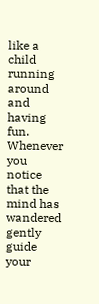like a child running around and having fun. Whenever you notice that the mind has wandered gently guide your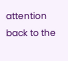attention back to the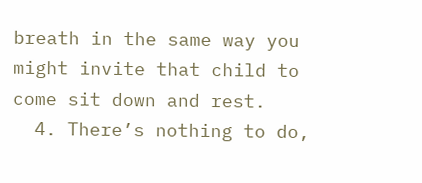breath in the same way you might invite that child to come sit down and rest.
  4. There’s nothing to do,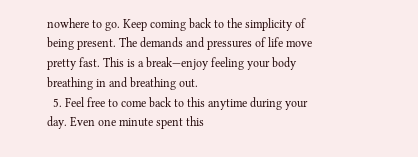nowhere to go. Keep coming back to the simplicity of being present. The demands and pressures of life move pretty fast. This is a break—enjoy feeling your body breathing in and breathing out.
  5. Feel free to come back to this anytime during your day. Even one minute spent this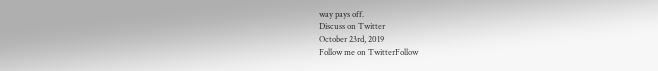way pays off.
Discuss on Twitter
October 23rd, 2019
Follow me on TwitterFollow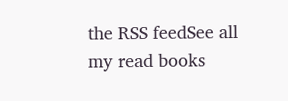the RSS feedSee all my read books